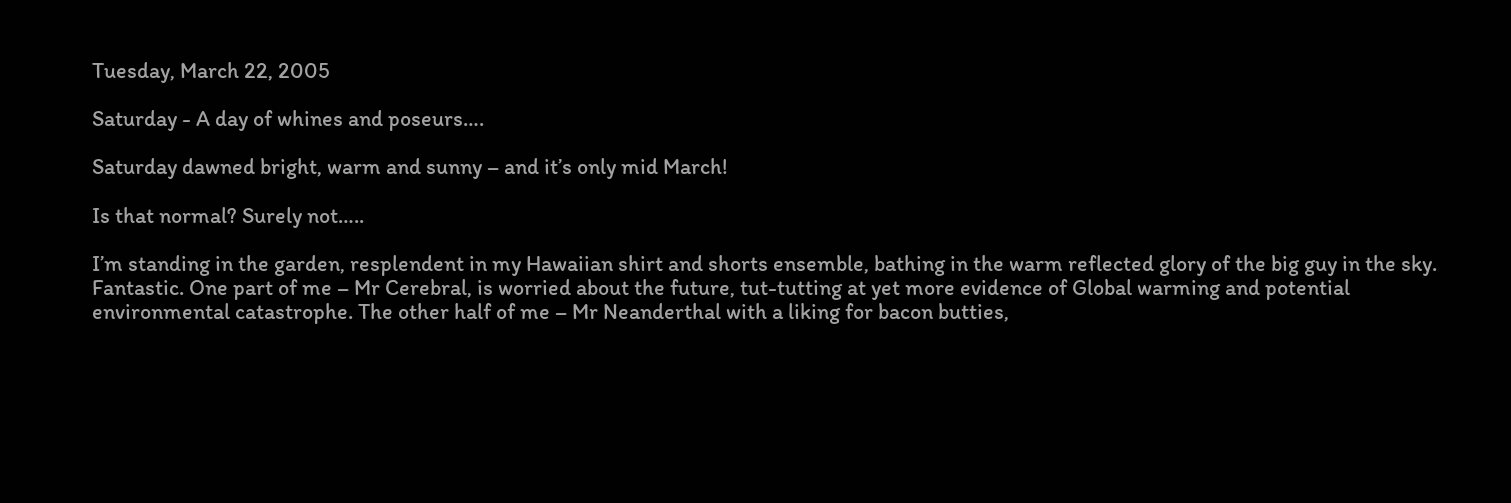Tuesday, March 22, 2005

Saturday - A day of whines and poseurs….

Saturday dawned bright, warm and sunny – and it’s only mid March!

Is that normal? Surely not…..

I’m standing in the garden, resplendent in my Hawaiian shirt and shorts ensemble, bathing in the warm reflected glory of the big guy in the sky. Fantastic. One part of me – Mr Cerebral, is worried about the future, tut-tutting at yet more evidence of Global warming and potential environmental catastrophe. The other half of me – Mr Neanderthal with a liking for bacon butties,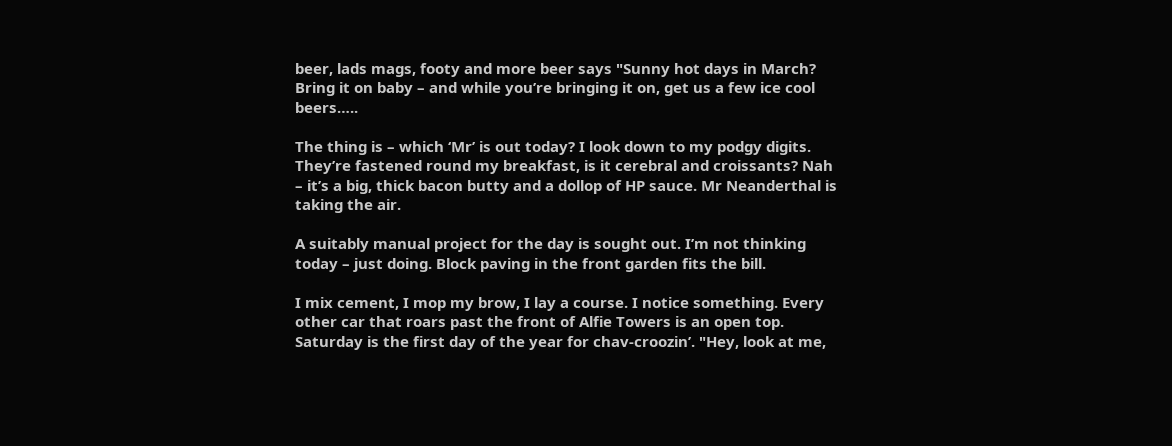beer, lads mags, footy and more beer says "Sunny hot days in March? Bring it on baby – and while you’re bringing it on, get us a few ice cool beers…..

The thing is – which ‘Mr’ is out today? I look down to my podgy digits. They’re fastened round my breakfast, is it cerebral and croissants? Nah – it’s a big, thick bacon butty and a dollop of HP sauce. Mr Neanderthal is taking the air.

A suitably manual project for the day is sought out. I’m not thinking today – just doing. Block paving in the front garden fits the bill.

I mix cement, I mop my brow, I lay a course. I notice something. Every other car that roars past the front of Alfie Towers is an open top. Saturday is the first day of the year for chav-croozin’. "Hey, look at me,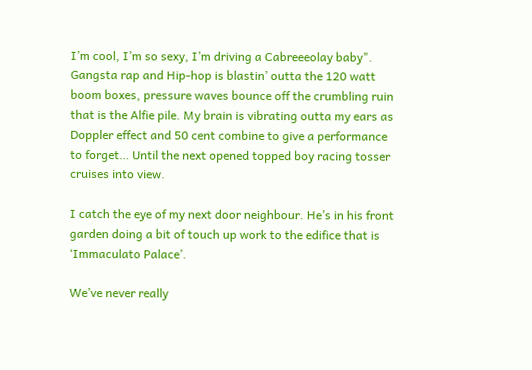I’m cool, I’m so sexy, I’m driving a Cabreeeolay baby". Gangsta rap and Hip-hop is blastin’ outta the 120 watt boom boxes, pressure waves bounce off the crumbling ruin that is the Alfie pile. My brain is vibrating outta my ears as Doppler effect and 50 cent combine to give a performance to forget… Until the next opened topped boy racing tosser cruises into view.

I catch the eye of my next door neighbour. He’s in his front garden doing a bit of touch up work to the edifice that is ‘Immaculato Palace’.

We’ve never really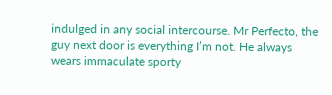indulged in any social intercourse. Mr Perfecto, the guy next door is everything I’m not. He always wears immaculate sporty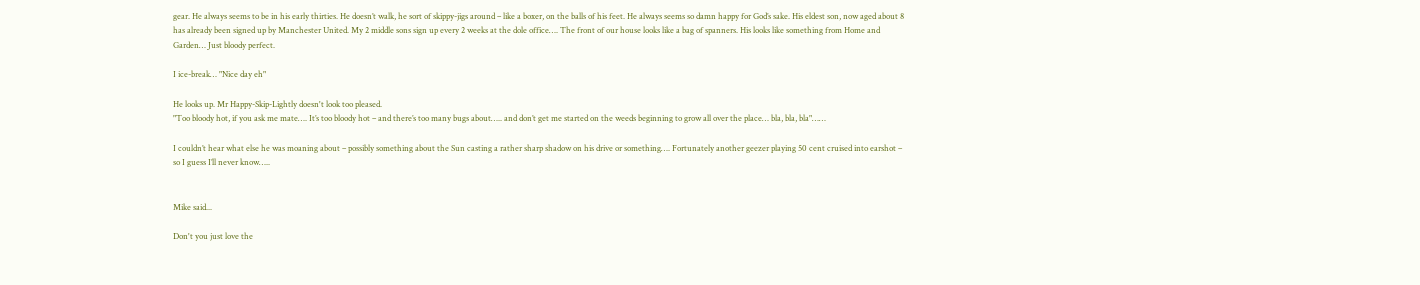gear. He always seems to be in his early thirties. He doesn’t walk, he sort of skippy-jigs around – like a boxer, on the balls of his feet. He always seems so damn happy for God’s sake. His eldest son, now aged about 8 has already been signed up by Manchester United. My 2 middle sons sign up every 2 weeks at the dole office…. The front of our house looks like a bag of spanners. His looks like something from Home and Garden… Just bloody perfect.

I ice-break… "Nice day eh"

He looks up. Mr Happy-Skip-Lightly doesn't look too pleased.
"Too bloody hot, if you ask me mate…. It’s too bloody hot – and there’s too many bugs about….. and don’t get me started on the weeds beginning to grow all over the place… bla, bla, bla"……

I couldn’t hear what else he was moaning about – possibly something about the Sun casting a rather sharp shadow on his drive or something…. Fortunately another geezer playing 50 cent cruised into earshot – so I guess I’ll never know…..


Mike said...

Don't you just love the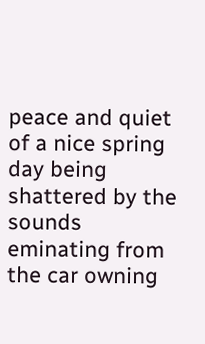peace and quiet of a nice spring day being shattered by the sounds eminating from the car owning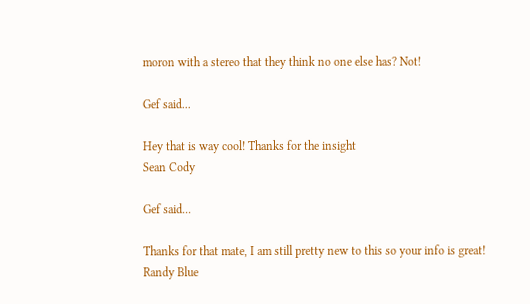moron with a stereo that they think no one else has? Not!

Gef said...

Hey that is way cool! Thanks for the insight
Sean Cody

Gef said...

Thanks for that mate, I am still pretty new to this so your info is great!
Randy Blue